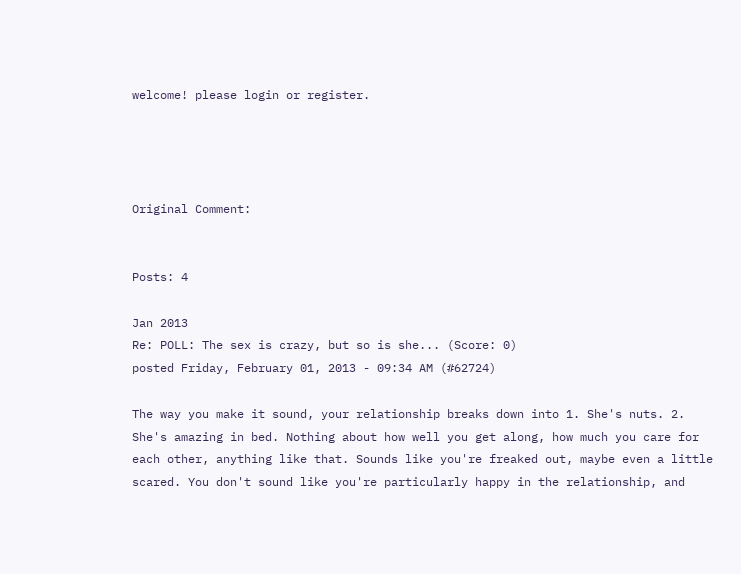welcome! please login or register.




Original Comment:


Posts: 4

Jan 2013
Re: POLL: The sex is crazy, but so is she... (Score: 0)
posted Friday, February 01, 2013 - 09:34 AM (#62724)

The way you make it sound, your relationship breaks down into 1. She's nuts. 2. She's amazing in bed. Nothing about how well you get along, how much you care for each other, anything like that. Sounds like you're freaked out, maybe even a little scared. You don't sound like you're particularly happy in the relationship, and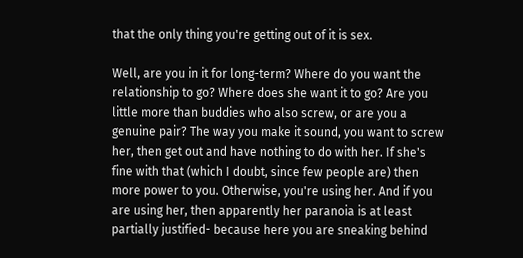that the only thing you're getting out of it is sex.

Well, are you in it for long-term? Where do you want the relationship to go? Where does she want it to go? Are you little more than buddies who also screw, or are you a genuine pair? The way you make it sound, you want to screw her, then get out and have nothing to do with her. If she's fine with that (which I doubt, since few people are) then more power to you. Otherwise, you're using her. And if you are using her, then apparently her paranoia is at least partially justified- because here you are sneaking behind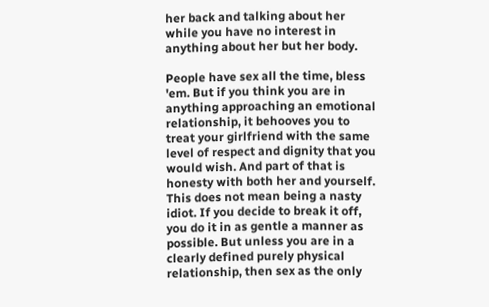her back and talking about her while you have no interest in anything about her but her body.

People have sex all the time, bless 'em. But if you think you are in anything approaching an emotional relationship, it behooves you to treat your girlfriend with the same level of respect and dignity that you would wish. And part of that is honesty with both her and yourself. This does not mean being a nasty idiot. If you decide to break it off, you do it in as gentle a manner as possible. But unless you are in a clearly defined purely physical relationship, then sex as the only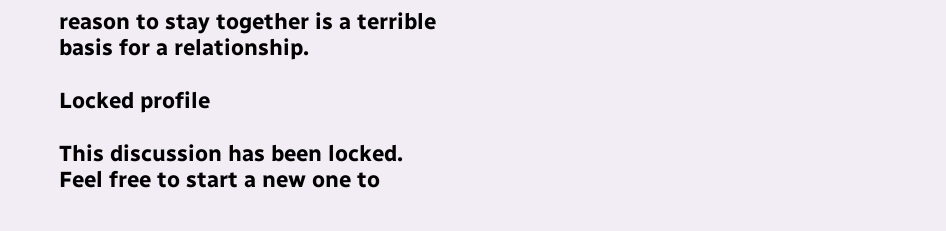reason to stay together is a terrible basis for a relationship.

Locked profile

This discussion has been locked. Feel free to start a new one to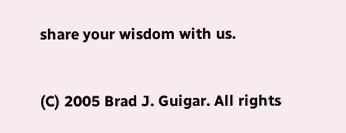share your wisdom with us.


(C) 2005 Brad J. Guigar. All rights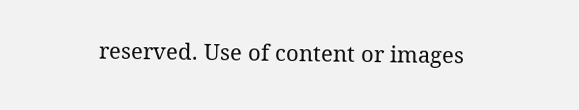reserved. Use of content or images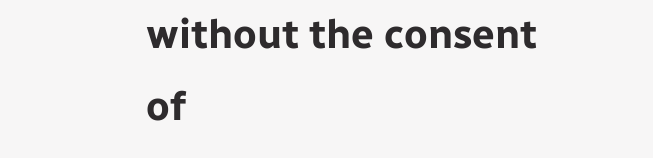without the consent of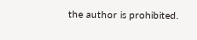the author is prohibited.